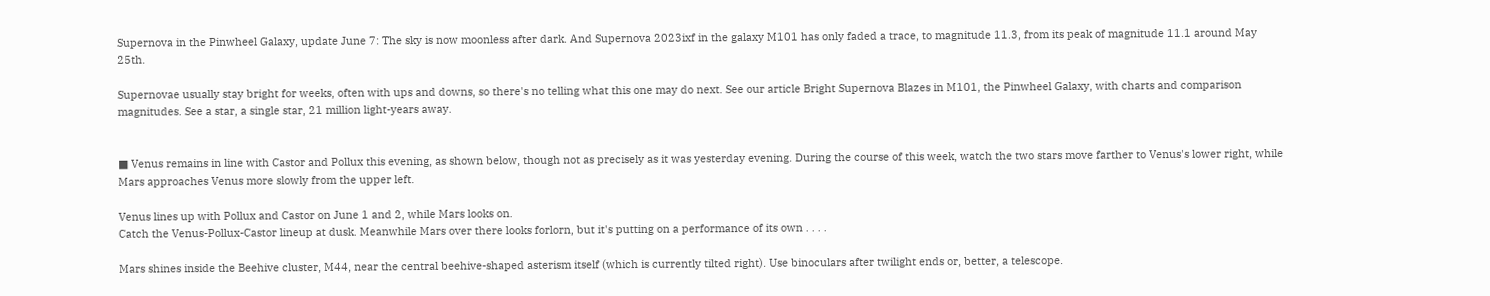Supernova in the Pinwheel Galaxy, update June 7: The sky is now moonless after dark. And Supernova 2023ixf in the galaxy M101 has only faded a trace, to magnitude 11.3, from its peak of magnitude 11.1 around May 25th.

Supernovae usually stay bright for weeks, often with ups and downs, so there's no telling what this one may do next. See our article Bright Supernova Blazes in M101, the Pinwheel Galaxy, with charts and comparison magnitudes. See a star, a single star, 21 million light-years away.


■ Venus remains in line with Castor and Pollux this evening, as shown below, though not as precisely as it was yesterday evening. During the course of this week, watch the two stars move farther to Venus's lower right, while Mars approaches Venus more slowly from the upper left.

Venus lines up with Pollux and Castor on June 1 and 2, while Mars looks on.
Catch the Venus-Pollux-Castor lineup at dusk. Meanwhile Mars over there looks forlorn, but it's putting on a performance of its own . . . .

Mars shines inside the Beehive cluster, M44, near the central beehive-shaped asterism itself (which is currently tilted right). Use binoculars after twilight ends or, better, a telescope.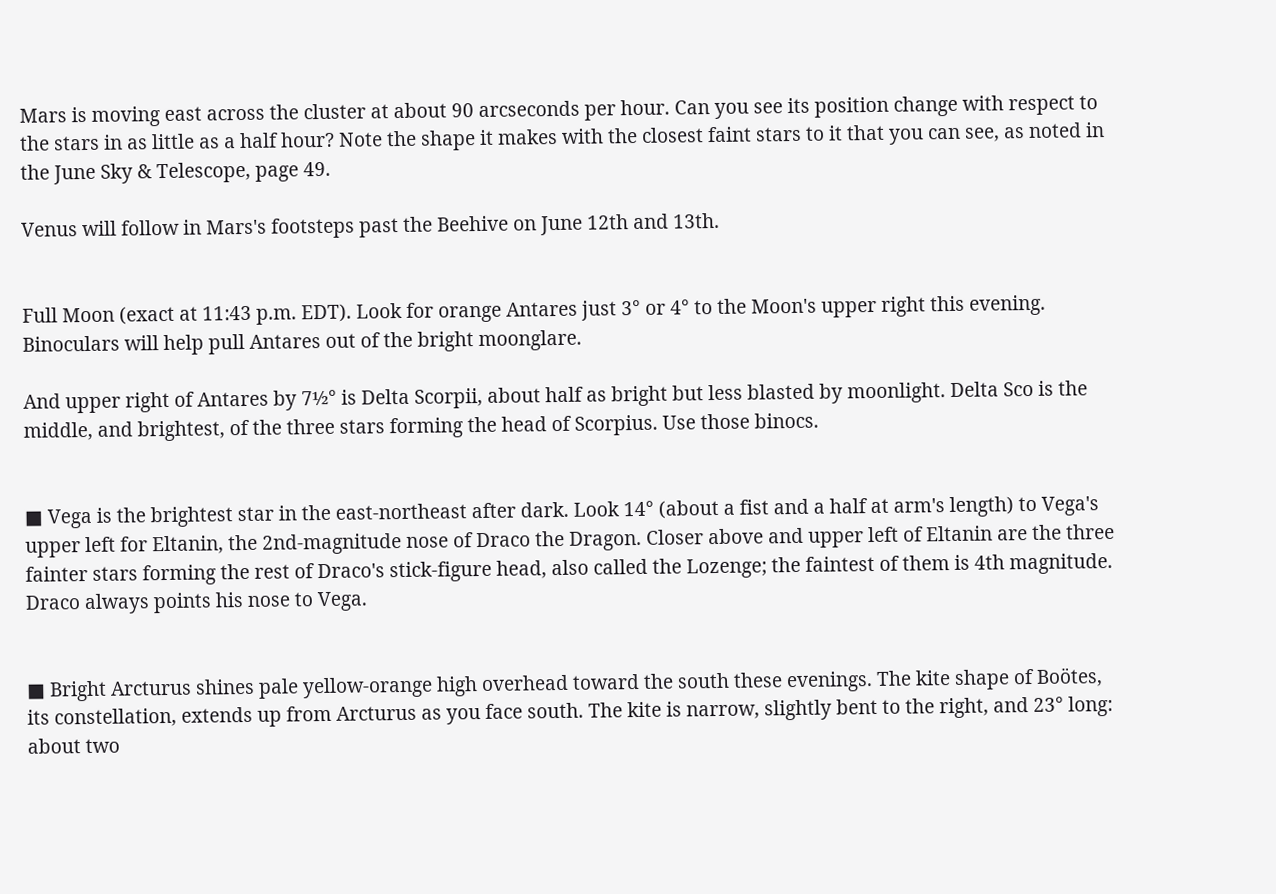Mars is moving east across the cluster at about 90 arcseconds per hour. Can you see its position change with respect to the stars in as little as a half hour? Note the shape it makes with the closest faint stars to it that you can see, as noted in the June Sky & Telescope, page 49.

Venus will follow in Mars's footsteps past the Beehive on June 12th and 13th.


Full Moon (exact at 11:43 p.m. EDT). Look for orange Antares just 3° or 4° to the Moon's upper right this evening. Binoculars will help pull Antares out of the bright moonglare.

And upper right of Antares by 7½° is Delta Scorpii, about half as bright but less blasted by moonlight. Delta Sco is the middle, and brightest, of the three stars forming the head of Scorpius. Use those binocs.


■ Vega is the brightest star in the east-northeast after dark. Look 14° (about a fist and a half at arm's length) to Vega's upper left for Eltanin, the 2nd-magnitude nose of Draco the Dragon. Closer above and upper left of Eltanin are the three fainter stars forming the rest of Draco's stick-figure head, also called the Lozenge; the faintest of them is 4th magnitude. Draco always points his nose to Vega.


■ Bright Arcturus shines pale yellow-orange high overhead toward the south these evenings. The kite shape of Boötes, its constellation, extends up from Arcturus as you face south. The kite is narrow, slightly bent to the right, and 23° long: about two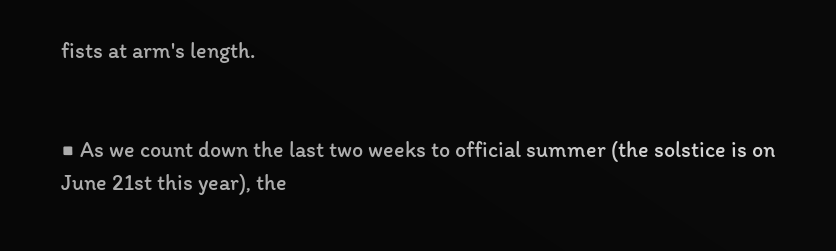fists at arm's length.


■ As we count down the last two weeks to official summer (the solstice is on June 21st this year), the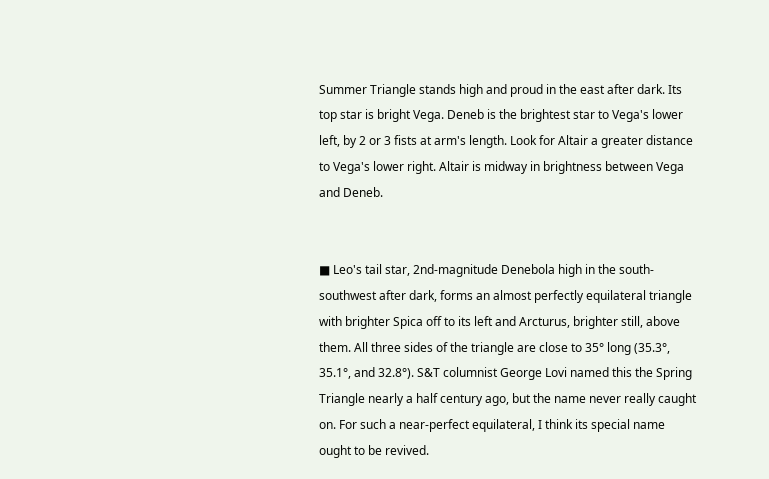Summer Triangle stands high and proud in the east after dark. Its top star is bright Vega. Deneb is the brightest star to Vega's lower left, by 2 or 3 fists at arm's length. Look for Altair a greater distance to Vega's lower right. Altair is midway in brightness between Vega and Deneb.


■ Leo's tail star, 2nd-magnitude Denebola high in the south-southwest after dark, forms an almost perfectly equilateral triangle with brighter Spica off to its left and Arcturus, brighter still, above them. All three sides of the triangle are close to 35° long (35.3°, 35.1°, and 32.8°). S&T columnist George Lovi named this the Spring Triangle nearly a half century ago, but the name never really caught on. For such a near-perfect equilateral, I think its special name ought to be revived.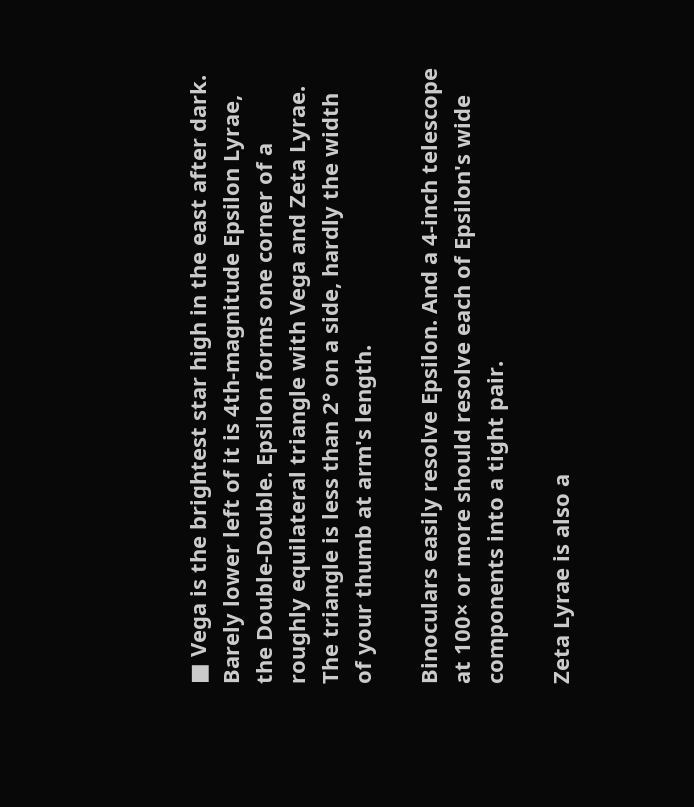■ Vega is the brightest star high in the east after dark. Barely lower left of it is 4th-magnitude Epsilon Lyrae, the Double-Double. Epsilon forms one corner of a roughly equilateral triangle with Vega and Zeta Lyrae. The triangle is less than 2° on a side, hardly the width of your thumb at arm's length.

Binoculars easily resolve Epsilon. And a 4-inch telescope at 100× or more should resolve each of Epsilon's wide components into a tight pair.

Zeta Lyrae is also a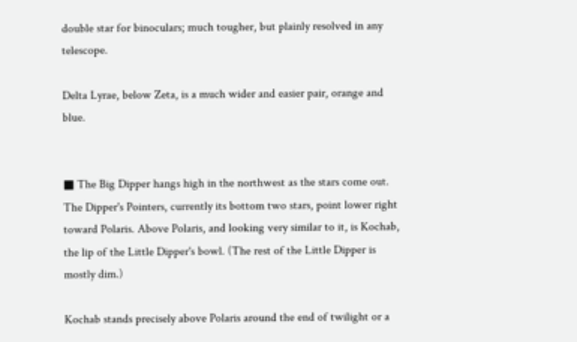double star for binoculars; much tougher, but plainly resolved in any telescope.

Delta Lyrae, below Zeta, is a much wider and easier pair, orange and blue.


■ The Big Dipper hangs high in the northwest as the stars come out. The Dipper's Pointers, currently its bottom two stars, point lower right toward Polaris. Above Polaris, and looking very similar to it, is Kochab, the lip of the Little Dipper's bowl. (The rest of the Little Dipper is mostly dim.)

Kochab stands precisely above Polaris around the end of twilight or a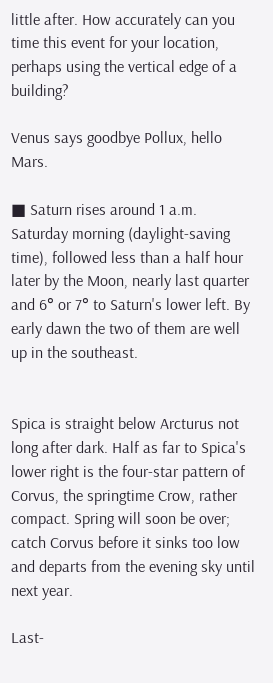little after. How accurately can you time this event for your location, perhaps using the vertical edge of a building?

Venus says goodbye Pollux, hello Mars.

■ Saturn rises around 1 a.m. Saturday morning (daylight-saving time), followed less than a half hour later by the Moon, nearly last quarter and 6° or 7° to Saturn's lower left. By early dawn the two of them are well up in the southeast.


Spica is straight below Arcturus not long after dark. Half as far to Spica's lower right is the four-star pattern of Corvus, the springtime Crow, rather compact. Spring will soon be over; catch Corvus before it sinks too low and departs from the evening sky until next year.

Last-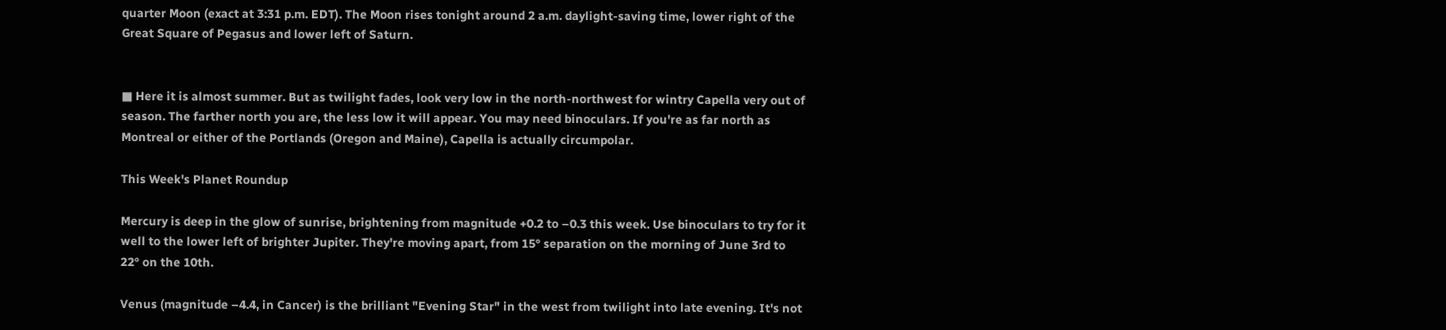quarter Moon (exact at 3:31 p.m. EDT). The Moon rises tonight around 2 a.m. daylight-saving time, lower right of the Great Square of Pegasus and lower left of Saturn.


■ Here it is almost summer. But as twilight fades, look very low in the north-northwest for wintry Capella very out of season. The farther north you are, the less low it will appear. You may need binoculars. If you're as far north as Montreal or either of the Portlands (Oregon and Maine), Capella is actually circumpolar.

This Week's Planet Roundup

Mercury is deep in the glow of sunrise, brightening from magnitude +0.2 to –0.3 this week. Use binoculars to try for it well to the lower left of brighter Jupiter. They're moving apart, from 15° separation on the morning of June 3rd to 22° on the 10th.

Venus (magnitude –4.4, in Cancer) is the brilliant "Evening Star" in the west from twilight into late evening. It's not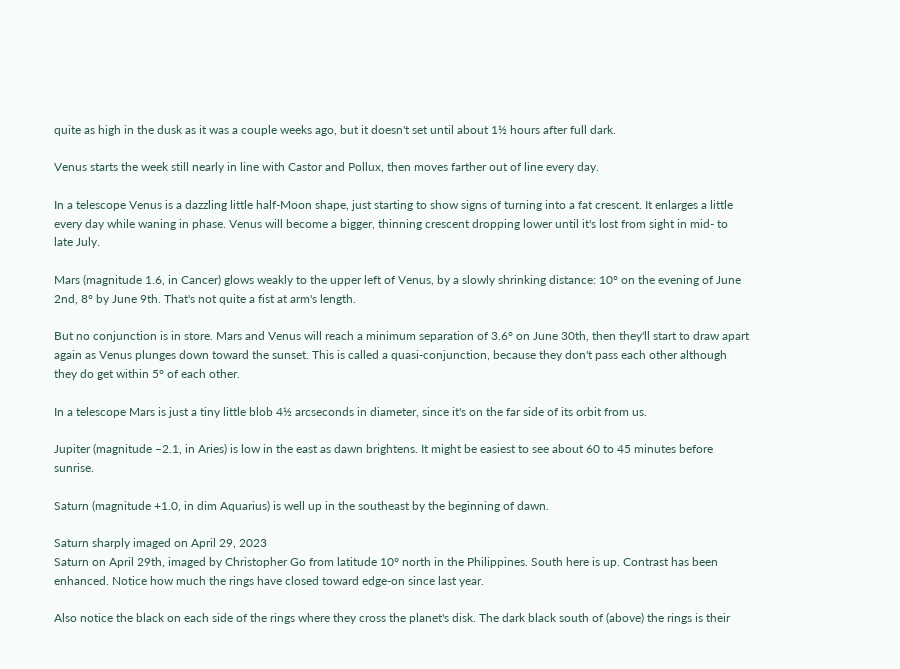quite as high in the dusk as it was a couple weeks ago, but it doesn't set until about 1½ hours after full dark.

Venus starts the week still nearly in line with Castor and Pollux, then moves farther out of line every day.

In a telescope Venus is a dazzling little half-Moon shape, just starting to show signs of turning into a fat crescent. It enlarges a little every day while waning in phase. Venus will become a bigger, thinning crescent dropping lower until it's lost from sight in mid- to late July.

Mars (magnitude 1.6, in Cancer) glows weakly to the upper left of Venus, by a slowly shrinking distance: 10° on the evening of June 2nd, 8° by June 9th. That's not quite a fist at arm's length.

But no conjunction is in store. Mars and Venus will reach a minimum separation of 3.6° on June 30th, then they'll start to draw apart again as Venus plunges down toward the sunset. This is called a quasi-conjunction, because they don't pass each other although they do get within 5° of each other.

In a telescope Mars is just a tiny little blob 4½ arcseconds in diameter, since it's on the far side of its orbit from us.

Jupiter (magnitude –2.1, in Aries) is low in the east as dawn brightens. It might be easiest to see about 60 to 45 minutes before sunrise.

Saturn (magnitude +1.0, in dim Aquarius) is well up in the southeast by the beginning of dawn.

Saturn sharply imaged on April 29, 2023
Saturn on April 29th, imaged by Christopher Go from latitude 10° north in the Philippines. South here is up. Contrast has been enhanced. Notice how much the rings have closed toward edge-on since last year.

Also notice the black on each side of the rings where they cross the planet's disk. The dark black south of (above) the rings is their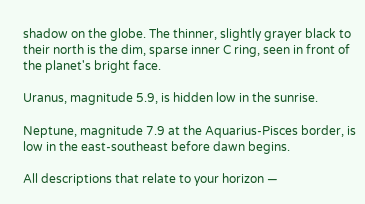shadow on the globe. The thinner, slightly grayer black to their north is the dim, sparse inner C ring, seen in front of the planet's bright face.

Uranus, magnitude 5.9, is hidden low in the sunrise.

Neptune, magnitude 7.9 at the Aquarius-Pisces border, is low in the east-southeast before dawn begins.

All descriptions that relate to your horizon —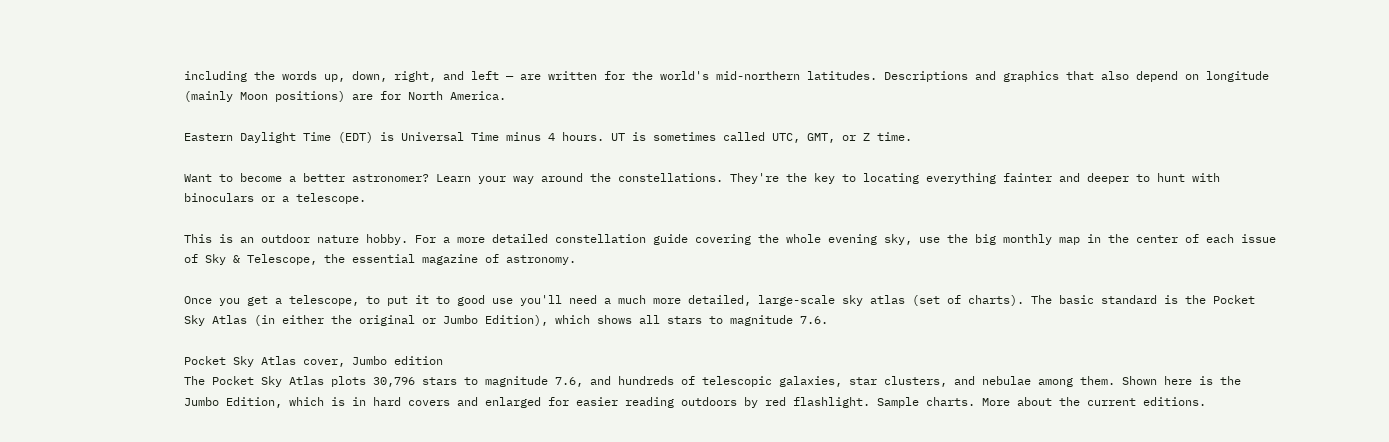including the words up, down, right, and left — are written for the world's mid-northern latitudes. Descriptions and graphics that also depend on longitude (mainly Moon positions) are for North America.

Eastern Daylight Time (EDT) is Universal Time minus 4 hours. UT is sometimes called UTC, GMT, or Z time.

Want to become a better astronomer? Learn your way around the constellations. They're the key to locating everything fainter and deeper to hunt with binoculars or a telescope.

This is an outdoor nature hobby. For a more detailed constellation guide covering the whole evening sky, use the big monthly map in the center of each issue of Sky & Telescope, the essential magazine of astronomy.

Once you get a telescope, to put it to good use you'll need a much more detailed, large-scale sky atlas (set of charts). The basic standard is the Pocket Sky Atlas (in either the original or Jumbo Edition), which shows all stars to magnitude 7.6.

Pocket Sky Atlas cover, Jumbo edition
The Pocket Sky Atlas plots 30,796 stars to magnitude 7.6, and hundreds of telescopic galaxies, star clusters, and nebulae among them. Shown here is the Jumbo Edition, which is in hard covers and enlarged for easier reading outdoors by red flashlight. Sample charts. More about the current editions.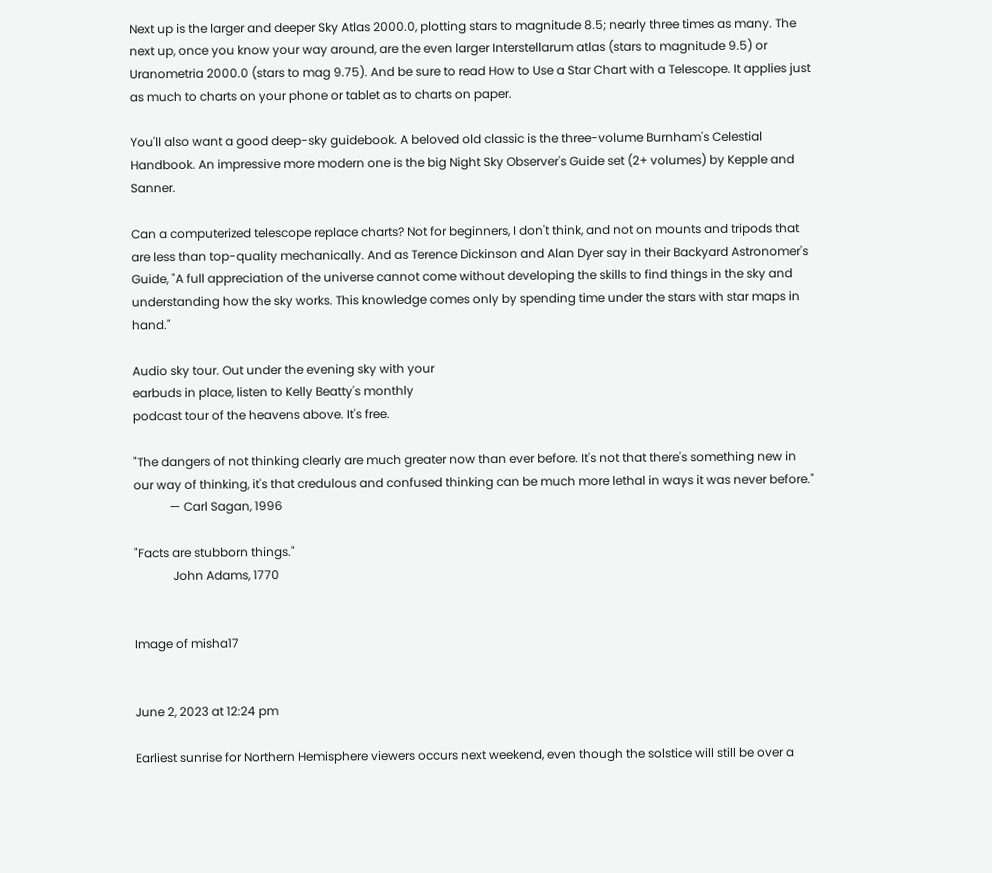Next up is the larger and deeper Sky Atlas 2000.0, plotting stars to magnitude 8.5; nearly three times as many. The next up, once you know your way around, are the even larger Interstellarum atlas (stars to magnitude 9.5) or Uranometria 2000.0 (stars to mag 9.75). And be sure to read How to Use a Star Chart with a Telescope. It applies just as much to charts on your phone or tablet as to charts on paper.

You'll also want a good deep-sky guidebook. A beloved old classic is the three-volume Burnham's Celestial Handbook. An impressive more modern one is the big Night Sky Observer's Guide set (2+ volumes) by Kepple and Sanner.

Can a computerized telescope replace charts? Not for beginners, I don't think, and not on mounts and tripods that are less than top-quality mechanically. And as Terence Dickinson and Alan Dyer say in their Backyard Astronomer's Guide, "A full appreciation of the universe cannot come without developing the skills to find things in the sky and understanding how the sky works. This knowledge comes only by spending time under the stars with star maps in hand."

Audio sky tour. Out under the evening sky with your
earbuds in place, listen to Kelly Beatty's monthly
podcast tour of the heavens above. It's free.

"The dangers of not thinking clearly are much greater now than ever before. It's not that there's something new in our way of thinking, it's that credulous and confused thinking can be much more lethal in ways it was never before."
            — Carl Sagan, 1996

"Facts are stubborn things."
             John Adams, 1770


Image of misha17


June 2, 2023 at 12:24 pm

Earliest sunrise for Northern Hemisphere viewers occurs next weekend, even though the solstice will still be over a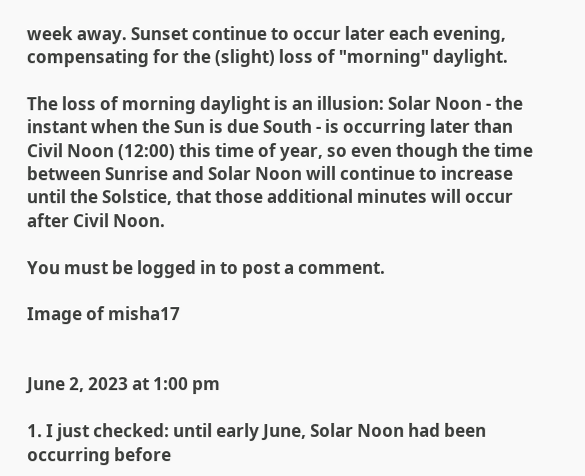week away. Sunset continue to occur later each evening, compensating for the (slight) loss of "morning" daylight.

The loss of morning daylight is an illusion: Solar Noon - the instant when the Sun is due South - is occurring later than Civil Noon (12:00) this time of year, so even though the time between Sunrise and Solar Noon will continue to increase until the Solstice, that those additional minutes will occur after Civil Noon.

You must be logged in to post a comment.

Image of misha17


June 2, 2023 at 1:00 pm

1. I just checked: until early June, Solar Noon had been occurring before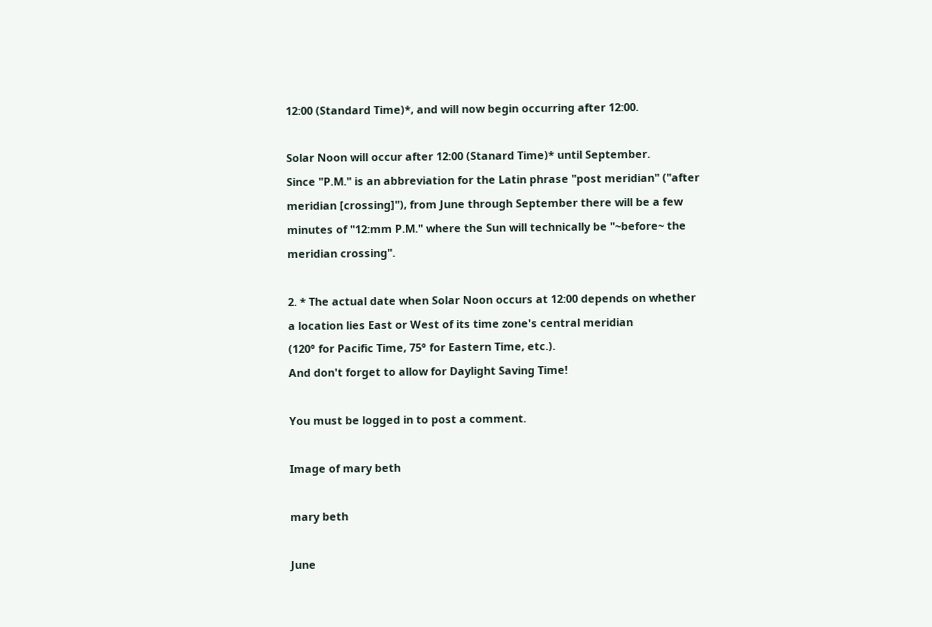12:00 (Standard Time)*, and will now begin occurring after 12:00.

Solar Noon will occur after 12:00 (Stanard Time)* until September.
Since "P.M." is an abbreviation for the Latin phrase "post meridian" ("after meridian [crossing]"), from June through September there will be a few minutes of "12:mm P.M." where the Sun will technically be "~before~ the meridian crossing".

2. * The actual date when Solar Noon occurs at 12:00 depends on whether a location lies East or West of its time zone's central meridian
(120° for Pacific Time, 75° for Eastern Time, etc.).
And don't forget to allow for Daylight Saving Time!

You must be logged in to post a comment.

Image of mary beth

mary beth

June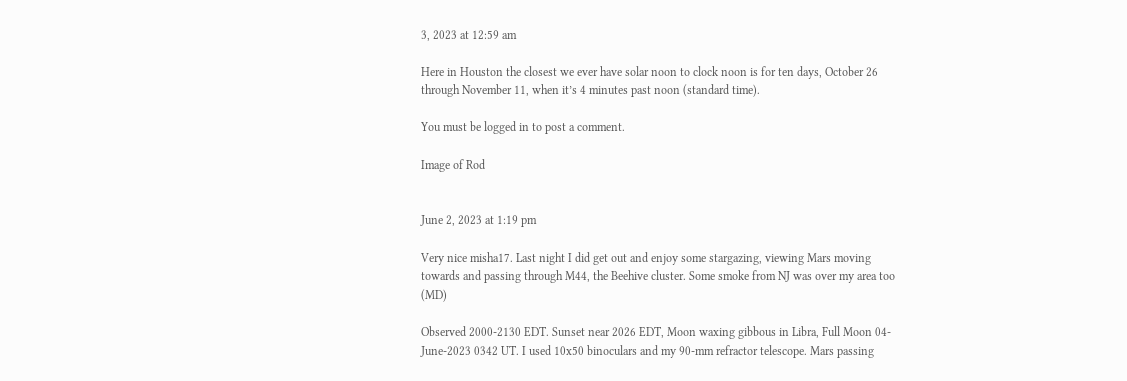3, 2023 at 12:59 am

Here in Houston the closest we ever have solar noon to clock noon is for ten days, October 26 through November 11, when it’s 4 minutes past noon (standard time).

You must be logged in to post a comment.

Image of Rod


June 2, 2023 at 1:19 pm

Very nice misha17. Last night I did get out and enjoy some stargazing, viewing Mars moving towards and passing through M44, the Beehive cluster. Some smoke from NJ was over my area too (MD)

Observed 2000-2130 EDT. Sunset near 2026 EDT, Moon waxing gibbous in Libra, Full Moon 04-June-2023 0342 UT. I used 10x50 binoculars and my 90-mm refractor telescope. Mars passing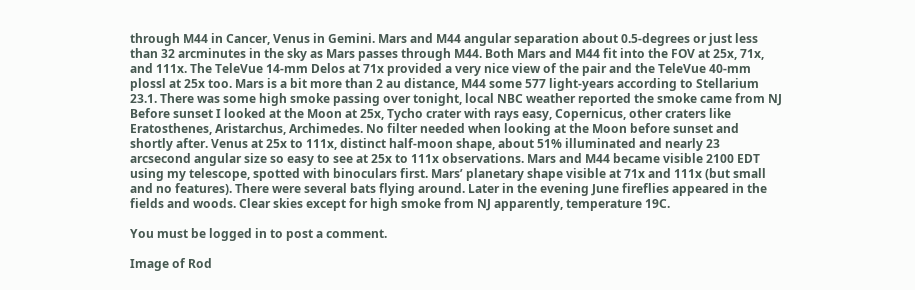through M44 in Cancer, Venus in Gemini. Mars and M44 angular separation about 0.5-degrees or just less than 32 arcminutes in the sky as Mars passes through M44. Both Mars and M44 fit into the FOV at 25x, 71x, and 111x. The TeleVue 14-mm Delos at 71x provided a very nice view of the pair and the TeleVue 40-mm plossl at 25x too. Mars is a bit more than 2 au distance, M44 some 577 light-years according to Stellarium 23.1. There was some high smoke passing over tonight, local NBC weather reported the smoke came from NJ Before sunset I looked at the Moon at 25x, Tycho crater with rays easy, Copernicus, other craters like Eratosthenes, Aristarchus, Archimedes. No filter needed when looking at the Moon before sunset and shortly after. Venus at 25x to 111x, distinct half-moon shape, about 51% illuminated and nearly 23 arcsecond angular size so easy to see at 25x to 111x observations. Mars and M44 became visible 2100 EDT using my telescope, spotted with binoculars first. Mars’ planetary shape visible at 71x and 111x (but small and no features). There were several bats flying around. Later in the evening June fireflies appeared in the fields and woods. Clear skies except for high smoke from NJ apparently, temperature 19C.

You must be logged in to post a comment.

Image of Rod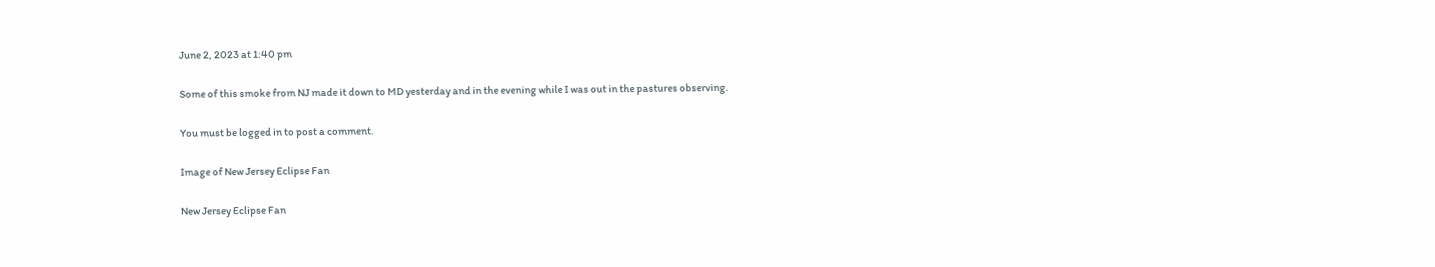June 2, 2023 at 1:40 pm

Some of this smoke from NJ made it down to MD yesterday and in the evening while I was out in the pastures observing.

You must be logged in to post a comment.

Image of New Jersey Eclipse Fan

New Jersey Eclipse Fan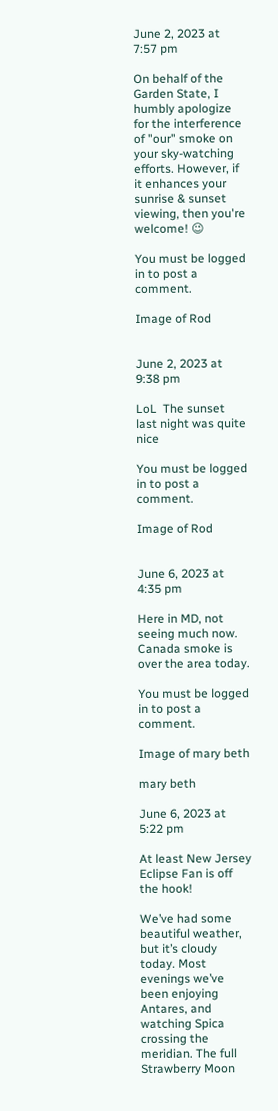June 2, 2023 at 7:57 pm

On behalf of the Garden State, I humbly apologize for the interference of "our" smoke on your sky-watching efforts. However, if it enhances your sunrise & sunset viewing, then you're welcome! 😉

You must be logged in to post a comment.

Image of Rod


June 2, 2023 at 9:38 pm

LoL  The sunset last night was quite nice

You must be logged in to post a comment.

Image of Rod


June 6, 2023 at 4:35 pm

Here in MD, not seeing much now. Canada smoke is over the area today.

You must be logged in to post a comment.

Image of mary beth

mary beth

June 6, 2023 at 5:22 pm

At least New Jersey Eclipse Fan is off the hook!

We’ve had some beautiful weather, but it’s cloudy today. Most evenings we’ve been enjoying Antares, and watching Spica crossing the meridian. The full Strawberry Moon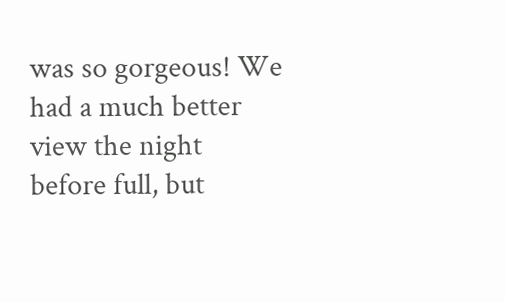was so gorgeous! We had a much better view the night before full, but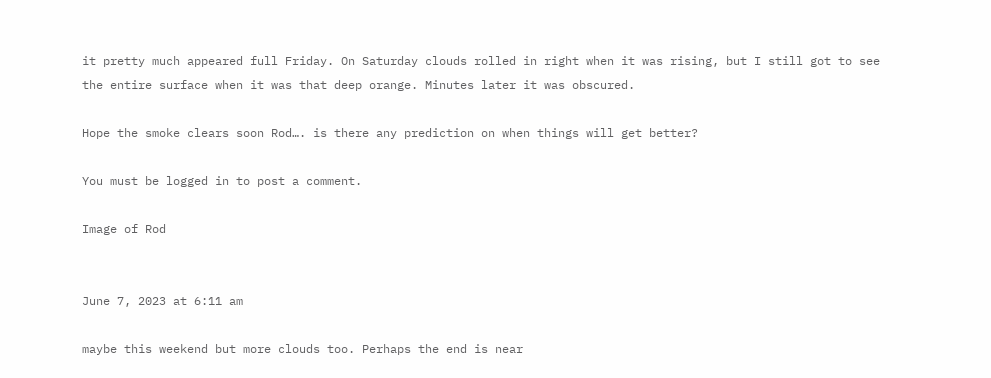it pretty much appeared full Friday. On Saturday clouds rolled in right when it was rising, but I still got to see the entire surface when it was that deep orange. Minutes later it was obscured.

Hope the smoke clears soon Rod…. is there any prediction on when things will get better?

You must be logged in to post a comment.

Image of Rod


June 7, 2023 at 6:11 am

maybe this weekend but more clouds too. Perhaps the end is near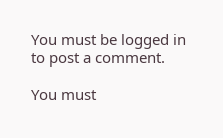You must be logged in to post a comment.

You must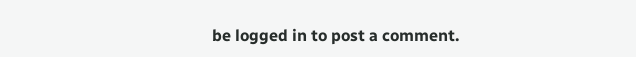be logged in to post a comment.